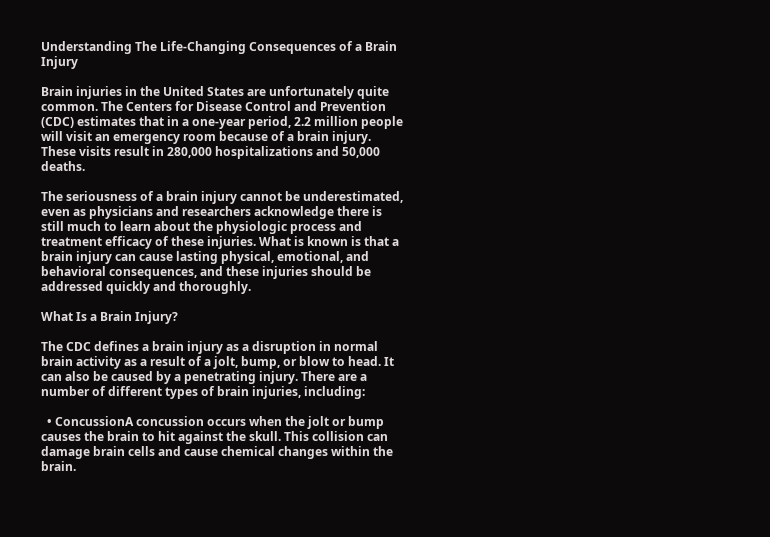Understanding The Life-Changing Consequences of a Brain Injury

Brain injuries in the United States are unfortunately quite common. The Centers for Disease Control and Prevention (CDC) estimates that in a one-year period, 2.2 million people will visit an emergency room because of a brain injury. These visits result in 280,000 hospitalizations and 50,000 deaths.

The seriousness of a brain injury cannot be underestimated, even as physicians and researchers acknowledge there is still much to learn about the physiologic process and treatment efficacy of these injuries. What is known is that a brain injury can cause lasting physical, emotional, and behavioral consequences, and these injuries should be addressed quickly and thoroughly.

What Is a Brain Injury?

The CDC defines a brain injury as a disruption in normal brain activity as a result of a jolt, bump, or blow to head. It can also be caused by a penetrating injury. There are a number of different types of brain injuries, including:

  • ConcussionA concussion occurs when the jolt or bump causes the brain to hit against the skull. This collision can damage brain cells and cause chemical changes within the brain.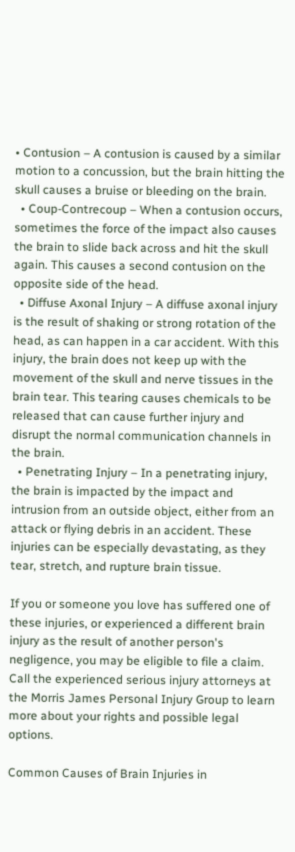• Contusion – A contusion is caused by a similar motion to a concussion, but the brain hitting the skull causes a bruise or bleeding on the brain.
  • Coup-Contrecoup – When a contusion occurs, sometimes the force of the impact also causes the brain to slide back across and hit the skull again. This causes a second contusion on the opposite side of the head.
  • Diffuse Axonal Injury – A diffuse axonal injury is the result of shaking or strong rotation of the head, as can happen in a car accident. With this injury, the brain does not keep up with the movement of the skull and nerve tissues in the brain tear. This tearing causes chemicals to be released that can cause further injury and disrupt the normal communication channels in the brain.
  • Penetrating Injury – In a penetrating injury, the brain is impacted by the impact and intrusion from an outside object, either from an attack or flying debris in an accident. These injuries can be especially devastating, as they tear, stretch, and rupture brain tissue.

If you or someone you love has suffered one of these injuries, or experienced a different brain injury as the result of another person's negligence, you may be eligible to file a claim. Call the experienced serious injury attorneys at the Morris James Personal Injury Group to learn more about your rights and possible legal options.

Common Causes of Brain Injuries in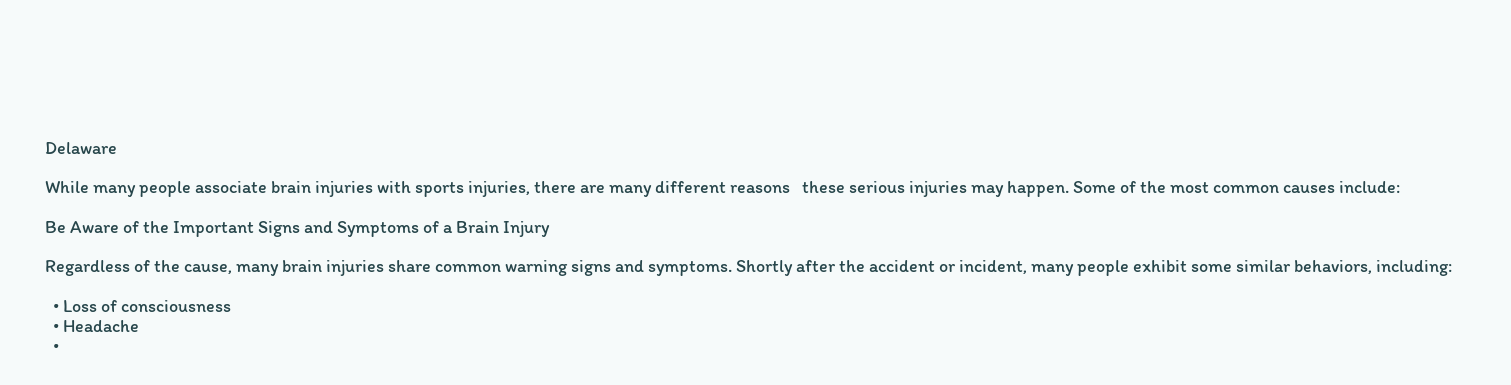Delaware

While many people associate brain injuries with sports injuries, there are many different reasons   these serious injuries may happen. Some of the most common causes include:

Be Aware of the Important Signs and Symptoms of a Brain Injury

Regardless of the cause, many brain injuries share common warning signs and symptoms. Shortly after the accident or incident, many people exhibit some similar behaviors, including:

  • Loss of consciousness
  • Headache
  •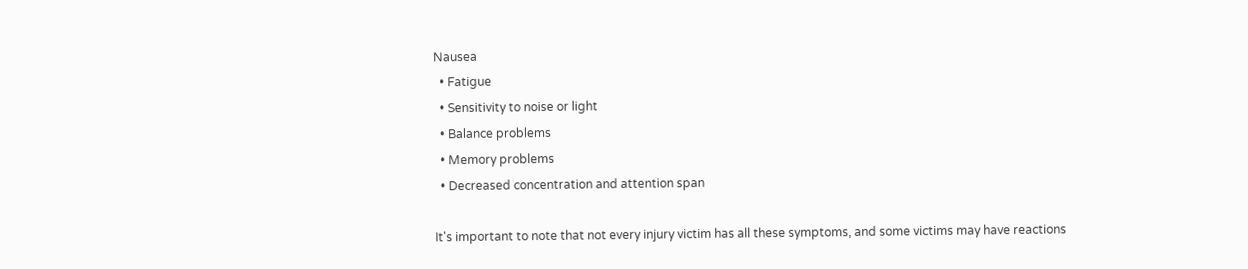Nausea
  • Fatigue
  • Sensitivity to noise or light
  • Balance problems
  • Memory problems
  • Decreased concentration and attention span

It's important to note that not every injury victim has all these symptoms, and some victims may have reactions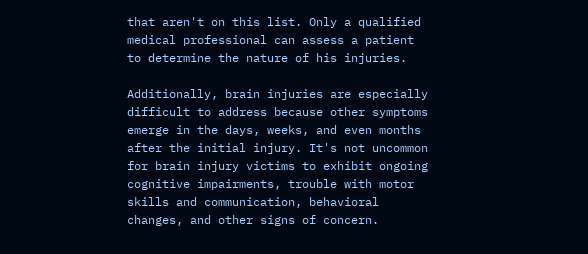that aren't on this list. Only a qualified medical professional can assess a patient to determine the nature of his injuries.

Additionally, brain injuries are especially difficult to address because other symptoms emerge in the days, weeks, and even months after the initial injury. It's not uncommon for brain injury victims to exhibit ongoing cognitive impairments, trouble with motor skills and communication, behavioral changes, and other signs of concern.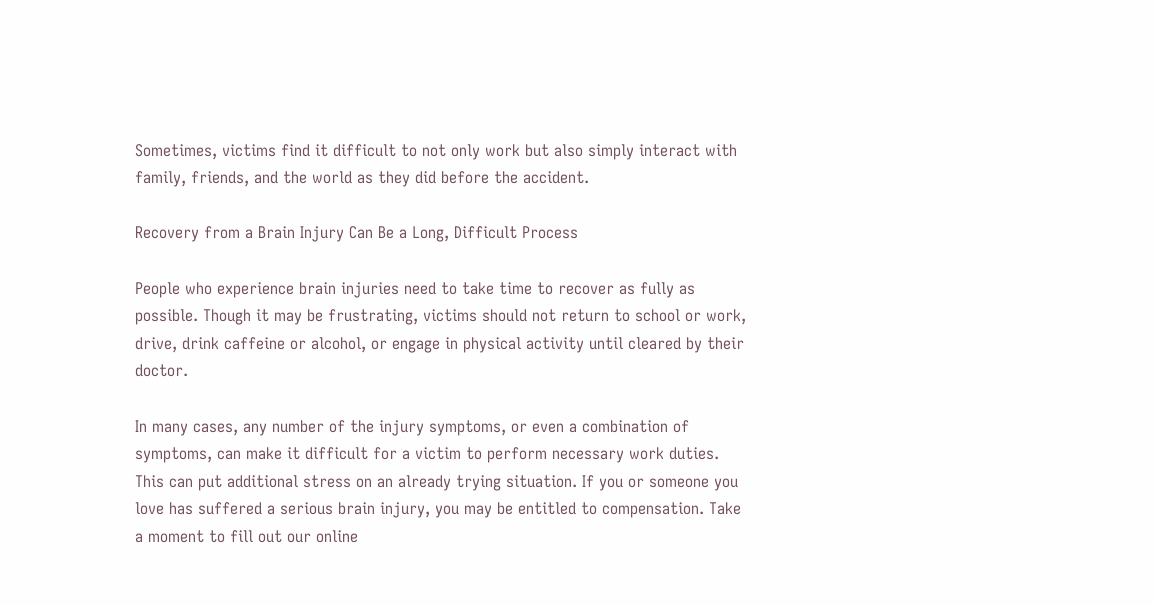Sometimes, victims find it difficult to not only work but also simply interact with family, friends, and the world as they did before the accident.

Recovery from a Brain Injury Can Be a Long, Difficult Process

People who experience brain injuries need to take time to recover as fully as possible. Though it may be frustrating, victims should not return to school or work, drive, drink caffeine or alcohol, or engage in physical activity until cleared by their doctor.

In many cases, any number of the injury symptoms, or even a combination of symptoms, can make it difficult for a victim to perform necessary work duties. This can put additional stress on an already trying situation. If you or someone you love has suffered a serious brain injury, you may be entitled to compensation. Take a moment to fill out our online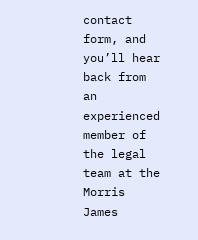contact form, and you’ll hear back from an experienced member of the legal team at the Morris James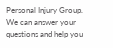Personal Injury Group. We can answer your questions and help you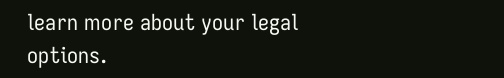learn more about your legal options.